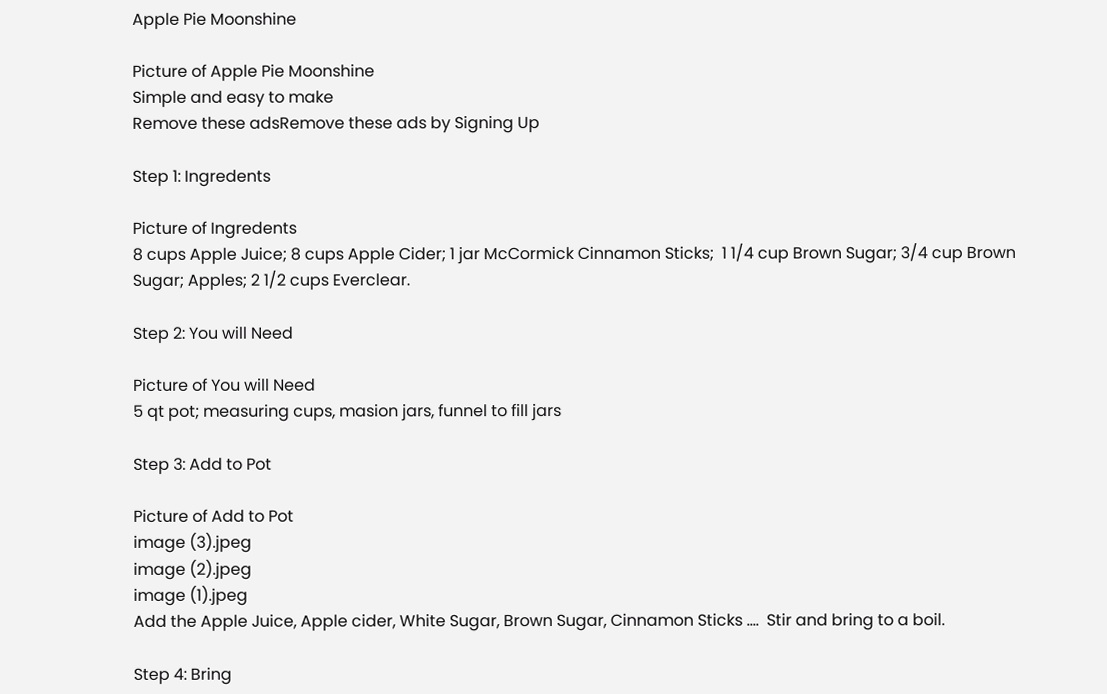Apple Pie Moonshine

Picture of Apple Pie Moonshine
Simple and easy to make
Remove these adsRemove these ads by Signing Up

Step 1: Ingredents

Picture of Ingredents
8 cups Apple Juice; 8 cups Apple Cider; 1 jar McCormick Cinnamon Sticks;  1 1/4 cup Brown Sugar; 3/4 cup Brown Sugar; Apples; 2 1/2 cups Everclear.

Step 2: You will Need

Picture of You will Need
5 qt pot; measuring cups, masion jars, funnel to fill jars

Step 3: Add to Pot

Picture of Add to Pot
image (3).jpeg
image (2).jpeg
image (1).jpeg
Add the Apple Juice, Apple cider, White Sugar, Brown Sugar, Cinnamon Sticks ....  Stir and bring to a boil.

Step 4: Bring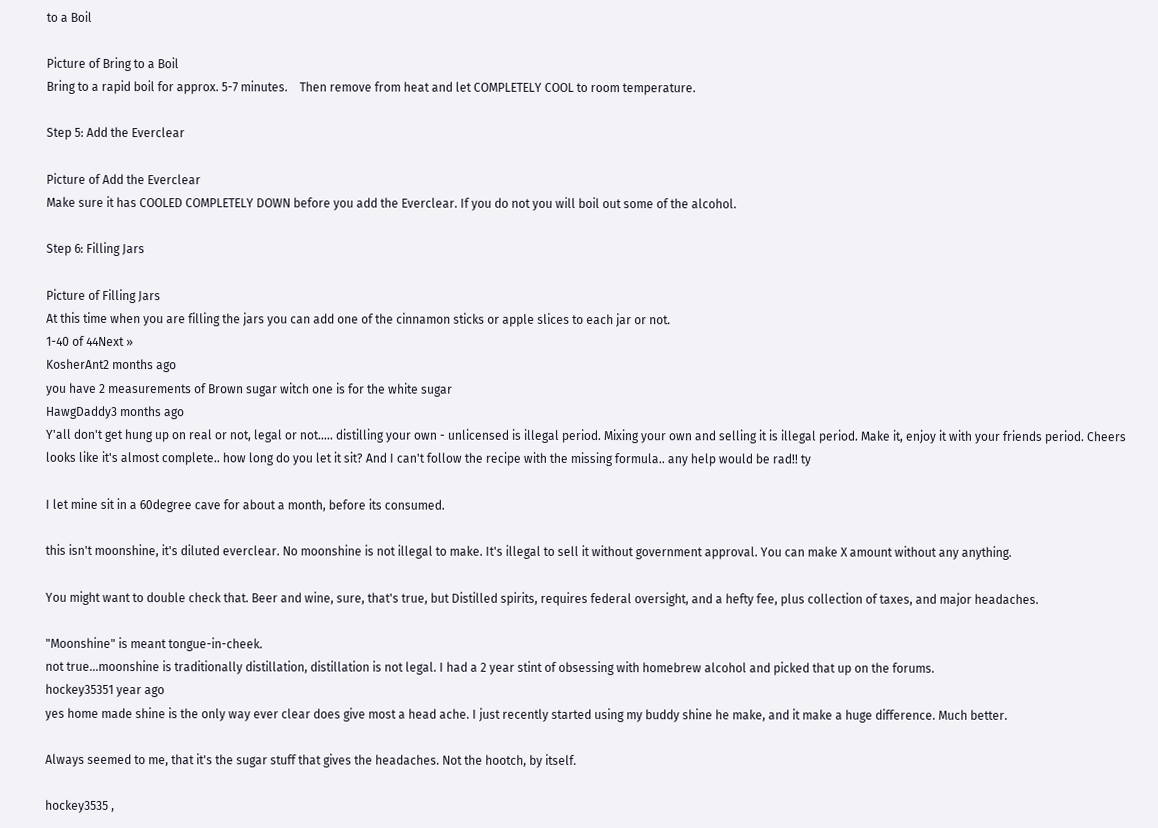to a Boil

Picture of Bring to a Boil
Bring to a rapid boil for approx. 5-7 minutes.    Then remove from heat and let COMPLETELY COOL to room temperature.

Step 5: Add the Everclear

Picture of Add the Everclear
Make sure it has COOLED COMPLETELY DOWN before you add the Everclear. If you do not you will boil out some of the alcohol.

Step 6: Filling Jars

Picture of Filling Jars
At this time when you are filling the jars you can add one of the cinnamon sticks or apple slices to each jar or not.
1-40 of 44Next »
KosherAnt2 months ago
you have 2 measurements of Brown sugar witch one is for the white sugar
HawgDaddy3 months ago
Y'all don't get hung up on real or not, legal or not..... distilling your own - unlicensed is illegal period. Mixing your own and selling it is illegal period. Make it, enjoy it with your friends period. Cheers
looks like it's almost complete.. how long do you let it sit? And I can't follow the recipe with the missing formula.. any help would be rad!! ty

I let mine sit in a 60degree cave for about a month, before its consumed.

this isn't moonshine, it's diluted everclear. No moonshine is not illegal to make. It's illegal to sell it without government approval. You can make X amount without any anything.

You might want to double check that. Beer and wine, sure, that's true, but Distilled spirits, requires federal oversight, and a hefty fee, plus collection of taxes, and major headaches.

"Moonshine" is meant tongue-in-cheek.
not true...moonshine is traditionally distillation, distillation is not legal. I had a 2 year stint of obsessing with homebrew alcohol and picked that up on the forums.
hockey35351 year ago
yes home made shine is the only way ever clear does give most a head ache. I just recently started using my buddy shine he make, and it make a huge difference. Much better.

Always seemed to me, that it's the sugar stuff that gives the headaches. Not the hootch, by itself.

hockey3535 ,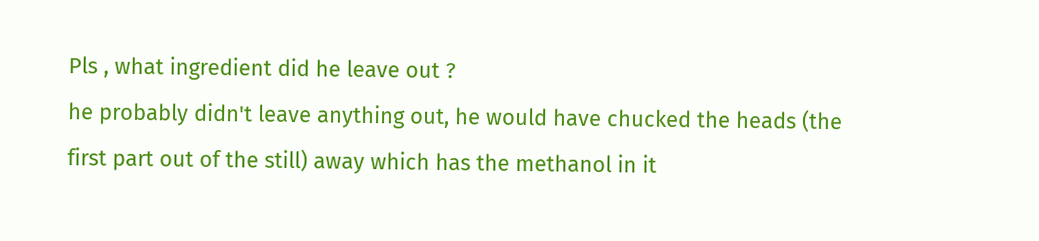Pls , what ingredient did he leave out ?
he probably didn't leave anything out, he would have chucked the heads (the first part out of the still) away which has the methanol in it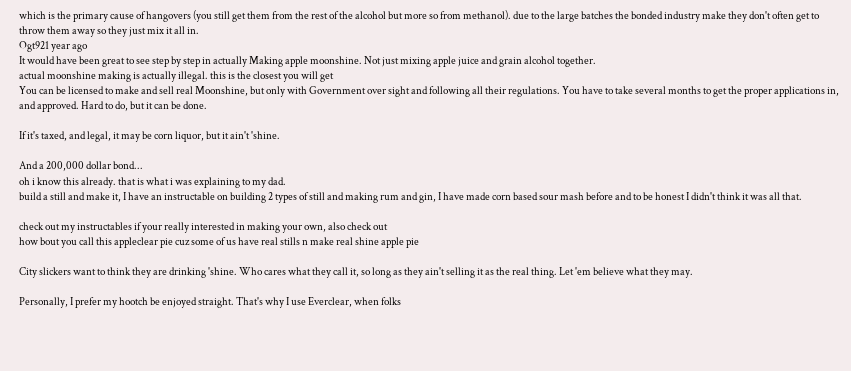which is the primary cause of hangovers (you still get them from the rest of the alcohol but more so from methanol). due to the large batches the bonded industry make they don't often get to throw them away so they just mix it all in.
Ogt921 year ago
It would have been great to see step by step in actually Making apple moonshine. Not just mixing apple juice and grain alcohol together.
actual moonshine making is actually illegal. this is the closest you will get
You can be licensed to make and sell real Moonshine, but only with Government over sight and following all their regulations. You have to take several months to get the proper applications in, and approved. Hard to do, but it can be done.

If it's taxed, and legal, it may be corn liquor, but it ain't 'shine.

And a 200,000 dollar bond...
oh i know this already. that is what i was explaining to my dad.
build a still and make it, I have an instructable on building 2 types of still and making rum and gin, I have made corn based sour mash before and to be honest I didn't think it was all that.

check out my instructables if your really interested in making your own, also check out
how bout you call this appleclear pie cuz some of us have real stills n make real shine apple pie

City slickers want to think they are drinking 'shine. Who cares what they call it, so long as they ain't selling it as the real thing. Let 'em believe what they may.

Personally, I prefer my hootch be enjoyed straight. That's why I use Everclear, when folks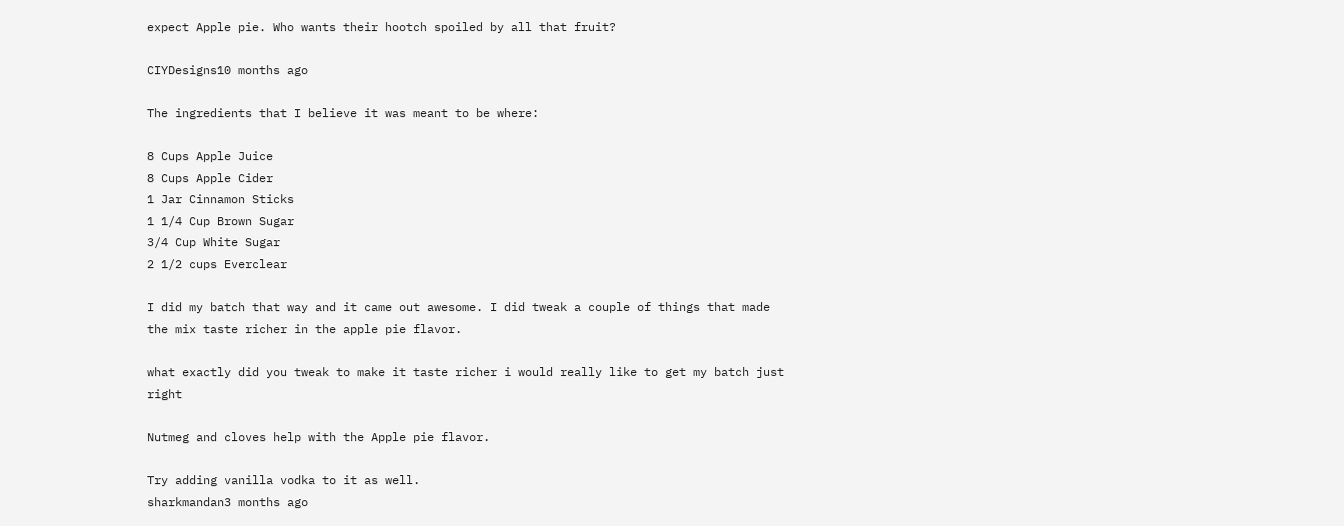expect Apple pie. Who wants their hootch spoiled by all that fruit?

CIYDesigns10 months ago

The ingredients that I believe it was meant to be where:

8 Cups Apple Juice
8 Cups Apple Cider
1 Jar Cinnamon Sticks
1 1/4 Cup Brown Sugar
3/4 Cup White Sugar
2 1/2 cups Everclear

I did my batch that way and it came out awesome. I did tweak a couple of things that made the mix taste richer in the apple pie flavor.

what exactly did you tweak to make it taste richer i would really like to get my batch just right

Nutmeg and cloves help with the Apple pie flavor.

Try adding vanilla vodka to it as well.
sharkmandan3 months ago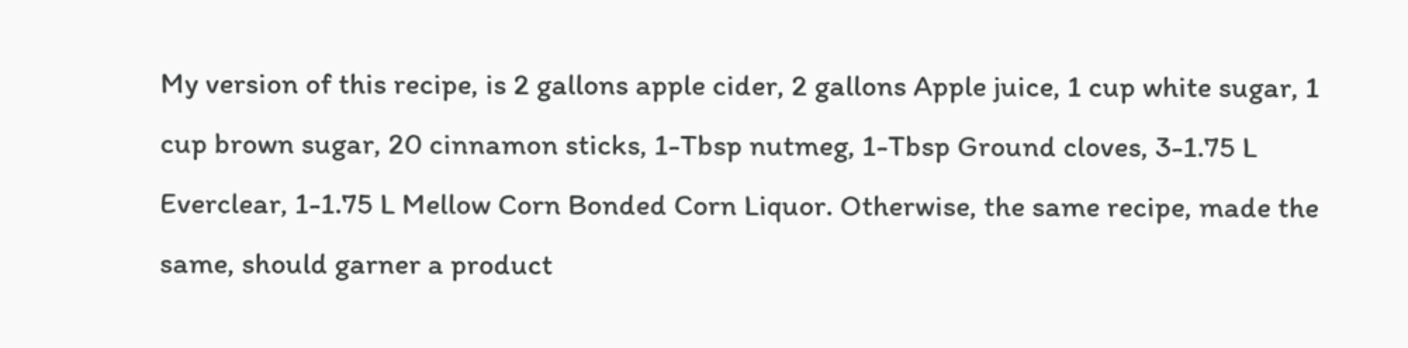My version of this recipe, is 2 gallons apple cider, 2 gallons Apple juice, 1 cup white sugar, 1 cup brown sugar, 20 cinnamon sticks, 1-Tbsp nutmeg, 1-Tbsp Ground cloves, 3-1.75 L Everclear, 1-1.75 L Mellow Corn Bonded Corn Liquor. Otherwise, the same recipe, made the same, should garner a product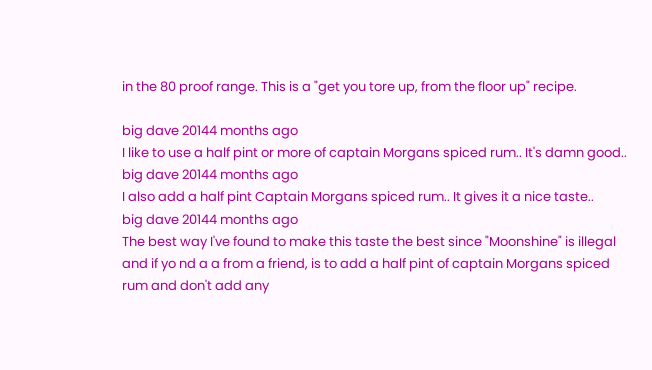in the 80 proof range. This is a "get you tore up, from the floor up" recipe.

big dave 20144 months ago
I like to use a half pint or more of captain Morgans spiced rum.. It's damn good..
big dave 20144 months ago
I also add a half pint Captain Morgans spiced rum.. It gives it a nice taste..
big dave 20144 months ago
The best way I've found to make this taste the best since "Moonshine" is illegal and if yo nd a a from a friend, is to add a half pint of captain Morgans spiced rum and don't add any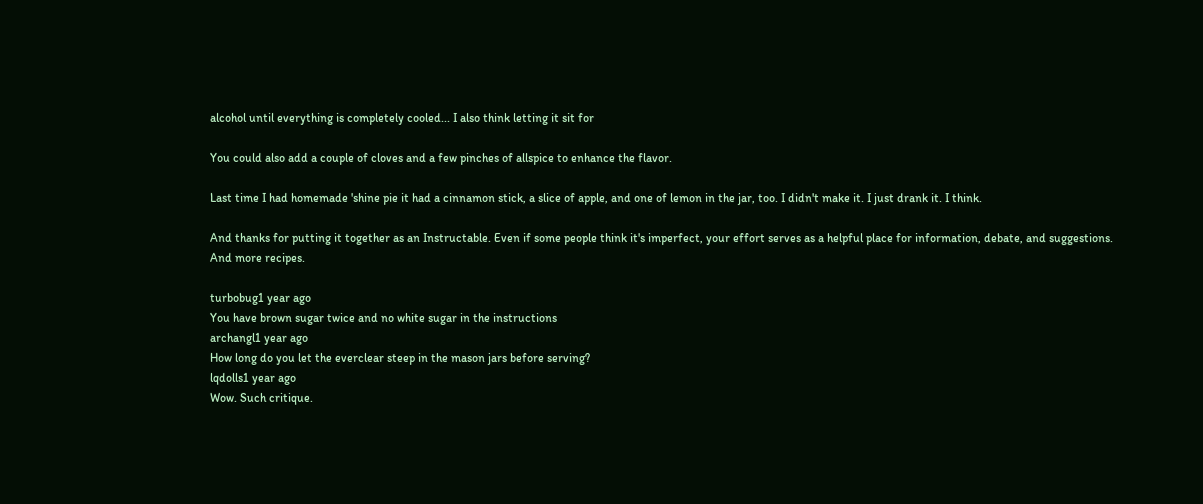alcohol until everything is completely cooled... I also think letting it sit for

You could also add a couple of cloves and a few pinches of allspice to enhance the flavor.

Last time I had homemade 'shine pie it had a cinnamon stick, a slice of apple, and one of lemon in the jar, too. I didn't make it. I just drank it. I think.

And thanks for putting it together as an Instructable. Even if some people think it's imperfect, your effort serves as a helpful place for information, debate, and suggestions. And more recipes.

turbobug1 year ago
You have brown sugar twice and no white sugar in the instructions
archangl1 year ago
How long do you let the everclear steep in the mason jars before serving?
lqdolls1 year ago
Wow. Such critique.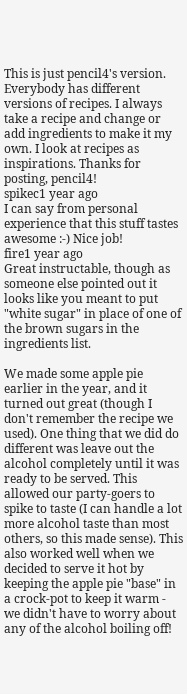This is just pencil4's version. Everybody has different versions of recipes. I always take a recipe and change or add ingredients to make it my own. I look at recipes as inspirations. Thanks for posting, pencil4!
spikec1 year ago
I can say from personal experience that this stuff tastes awesome :-) Nice job!
fire1 year ago
Great instructable, though as someone else pointed out it looks like you meant to put "white sugar" in place of one of the brown sugars in the ingredients list.

We made some apple pie earlier in the year, and it turned out great (though I don't remember the recipe we used). One thing that we did do different was leave out the alcohol completely until it was ready to be served. This allowed our party-goers to spike to taste (I can handle a lot more alcohol taste than most others, so this made sense). This also worked well when we decided to serve it hot by keeping the apple pie "base" in a crock-pot to keep it warm - we didn't have to worry about any of the alcohol boiling off!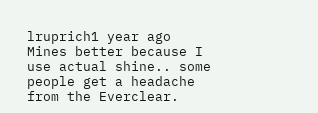lruprich1 year ago
Mines better because I use actual shine.. some people get a headache from the Everclear.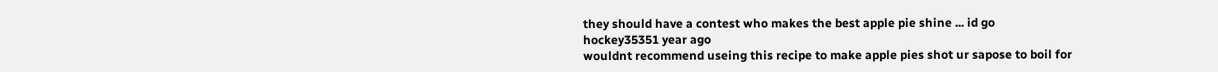they should have a contest who makes the best apple pie shine ... id go
hockey35351 year ago
wouldnt recommend useing this recipe to make apple pies shot ur sapose to boil for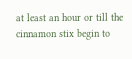at least an hour or till the cinnamon stix begin to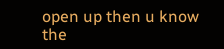open up then u know the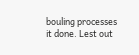bouling processes it done. Lest out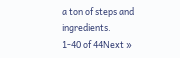a ton of steps and ingredients.
1-40 of 44Next »